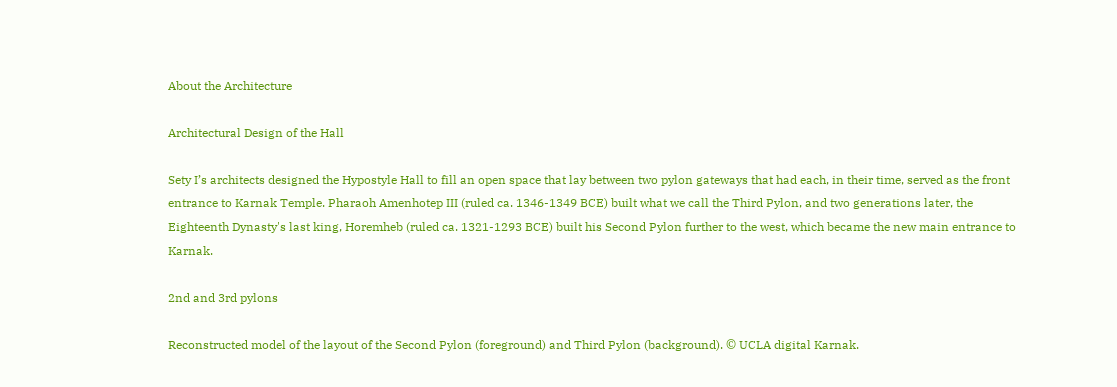About the Architecture

Architectural Design of the Hall

Sety I’s architects designed the Hypostyle Hall to fill an open space that lay between two pylon gateways that had each, in their time, served as the front entrance to Karnak Temple. Pharaoh Amenhotep III (ruled ca. 1346-1349 BCE) built what we call the Third Pylon, and two generations later, the Eighteenth Dynasty's last king, Horemheb (ruled ca. 1321-1293 BCE) built his Second Pylon further to the west, which became the new main entrance to Karnak.

2nd and 3rd pylons

Reconstructed model of the layout of the Second Pylon (foreground) and Third Pylon (background). © UCLA digital Karnak.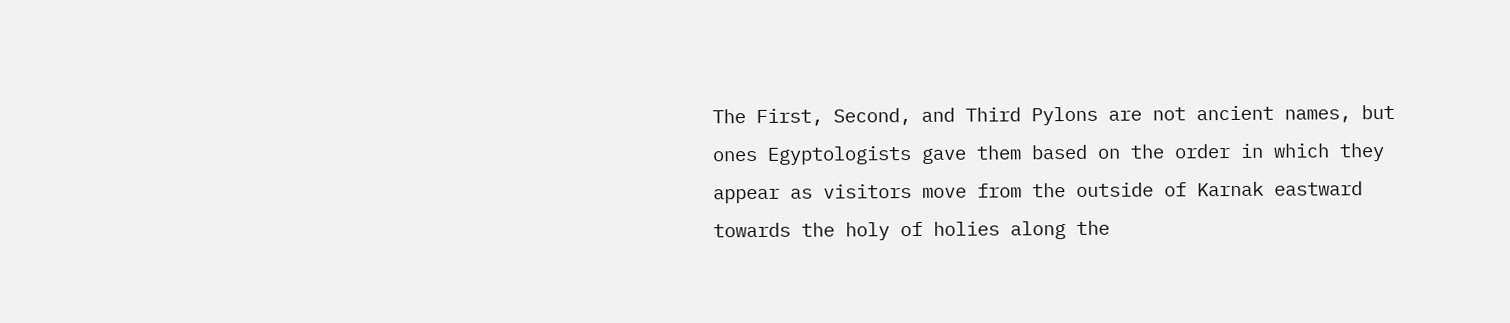The First, Second, and Third Pylons are not ancient names, but ones Egyptologists gave them based on the order in which they appear as visitors move from the outside of Karnak eastward towards the holy of holies along the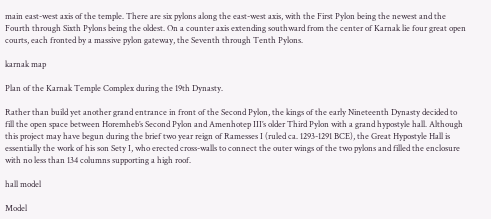main east-west axis of the temple. There are six pylons along the east-west axis, with the First Pylon being the newest and the Fourth through Sixth Pylons being the oldest. On a counter axis extending southward from the center of Karnak lie four great open courts, each fronted by a massive pylon gateway, the Seventh through Tenth Pylons.

karnak map

Plan of the Karnak Temple Complex during the 19th Dynasty.

Rather than build yet another grand entrance in front of the Second Pylon, the kings of the early Nineteenth Dynasty decided to fill the open space between Horemheb’s Second Pylon and Amenhotep III’s older Third Pylon with a grand hypostyle hall. Although this project may have begun during the brief two year reign of Ramesses I (ruled ca. 1293-1291 BCE), the Great Hypostyle Hall is essentially the work of his son Sety I, who erected cross-walls to connect the outer wings of the two pylons and filled the enclosure with no less than 134 columns supporting a high roof.

hall model

Model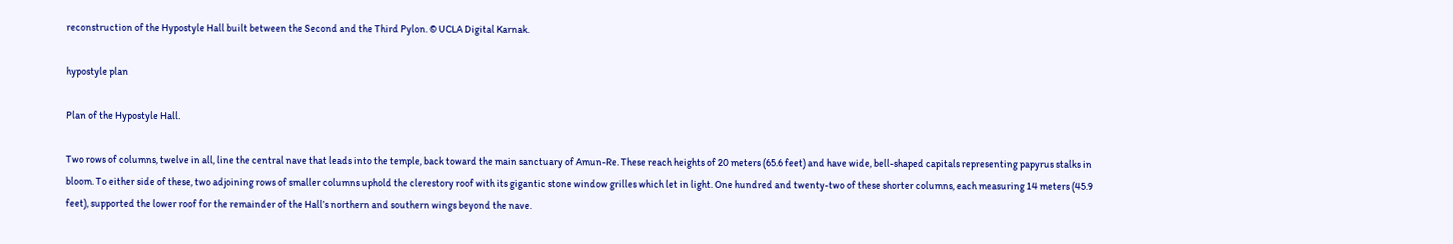reconstruction of the Hypostyle Hall built between the Second and the Third Pylon. © UCLA Digital Karnak.

hypostyle plan

Plan of the Hypostyle Hall.

Two rows of columns, twelve in all, line the central nave that leads into the temple, back toward the main sanctuary of Amun-Re. These reach heights of 20 meters (65.6 feet) and have wide, bell-shaped capitals representing papyrus stalks in bloom. To either side of these, two adjoining rows of smaller columns uphold the clerestory roof with its gigantic stone window grilles which let in light. One hundred and twenty-two of these shorter columns, each measuring 14 meters (45.9 feet), supported the lower roof for the remainder of the Hall’s northern and southern wings beyond the nave.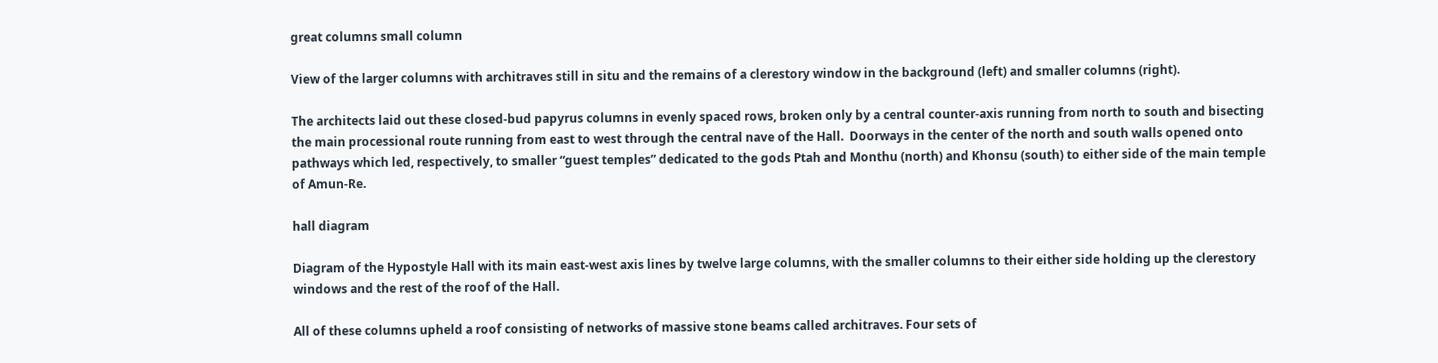great columns small column

View of the larger columns with architraves still in situ and the remains of a clerestory window in the background (left) and smaller columns (right).

The architects laid out these closed-bud papyrus columns in evenly spaced rows, broken only by a central counter-axis running from north to south and bisecting the main processional route running from east to west through the central nave of the Hall.  Doorways in the center of the north and south walls opened onto pathways which led, respectively, to smaller “guest temples” dedicated to the gods Ptah and Monthu (north) and Khonsu (south) to either side of the main temple of Amun-Re.

hall diagram

Diagram of the Hypostyle Hall with its main east-west axis lines by twelve large columns, with the smaller columns to their either side holding up the clerestory windows and the rest of the roof of the Hall.

All of these columns upheld a roof consisting of networks of massive stone beams called architraves. Four sets of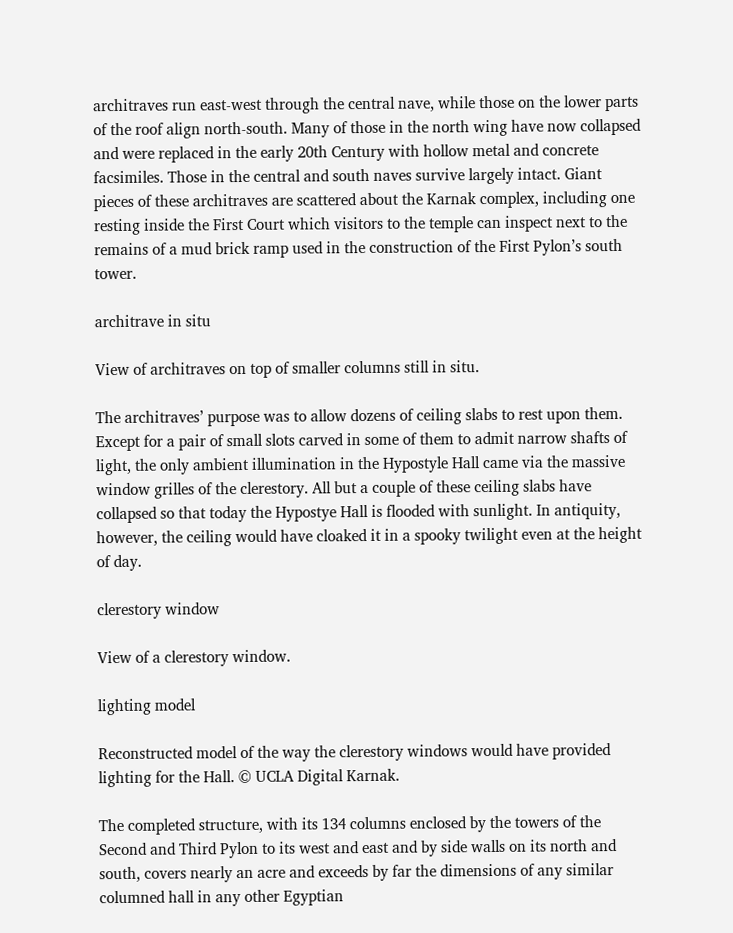architraves run east-west through the central nave, while those on the lower parts of the roof align north-south. Many of those in the north wing have now collapsed and were replaced in the early 20th Century with hollow metal and concrete facsimiles. Those in the central and south naves survive largely intact. Giant pieces of these architraves are scattered about the Karnak complex, including one resting inside the First Court which visitors to the temple can inspect next to the remains of a mud brick ramp used in the construction of the First Pylon’s south tower.

architrave in situ

View of architraves on top of smaller columns still in situ.

The architraves’ purpose was to allow dozens of ceiling slabs to rest upon them. Except for a pair of small slots carved in some of them to admit narrow shafts of light, the only ambient illumination in the Hypostyle Hall came via the massive window grilles of the clerestory. All but a couple of these ceiling slabs have collapsed so that today the Hypostye Hall is flooded with sunlight. In antiquity, however, the ceiling would have cloaked it in a spooky twilight even at the height of day.

clerestory window

View of a clerestory window.

lighting model

Reconstructed model of the way the clerestory windows would have provided lighting for the Hall. © UCLA Digital Karnak.

The completed structure, with its 134 columns enclosed by the towers of the Second and Third Pylon to its west and east and by side walls on its north and south, covers nearly an acre and exceeds by far the dimensions of any similar columned hall in any other Egyptian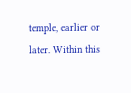temple, earlier or later. Within this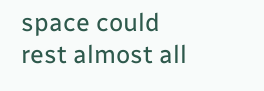space could rest almost all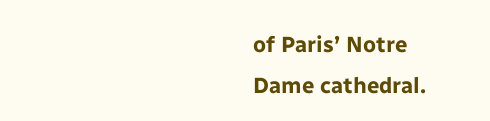of Paris’ Notre Dame cathedral.